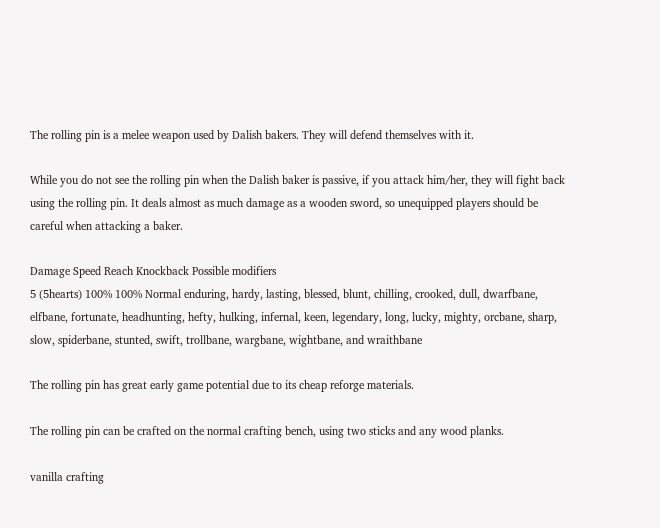The rolling pin is a melee weapon used by Dalish bakers. They will defend themselves with it.

While you do not see the rolling pin when the Dalish baker is passive, if you attack him/her, they will fight back using the rolling pin. It deals almost as much damage as a wooden sword, so unequipped players should be careful when attacking a baker.

Damage Speed Reach Knockback Possible modifiers
5 (5hearts) 100% 100% Normal enduring, hardy, lasting, blessed, blunt, chilling, crooked, dull, dwarfbane, elfbane, fortunate, headhunting, hefty, hulking, infernal, keen, legendary, long, lucky, mighty, orcbane, sharp, slow, spiderbane, stunted, swift, trollbane, wargbane, wightbane, and wraithbane

The rolling pin has great early game potential due to its cheap reforge materials.

The rolling pin can be crafted on the normal crafting bench, using two sticks and any wood planks.

vanilla crafting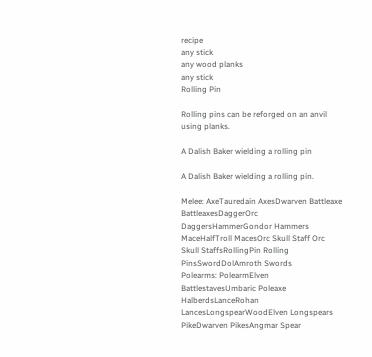recipe
any stick
any wood planks
any stick
Rolling Pin

Rolling pins can be reforged on an anvil using planks.

A Dalish Baker wielding a rolling pin

A Dalish Baker wielding a rolling pin.

Melee: AxeTauredain AxesDwarven Battleaxe BattleaxesDaggerOrc DaggersHammerGondor Hammers
MaceHalfTroll MacesOrc Skull Staff Orc Skull StaffsRollingPin Rolling PinsSwordDolAmroth Swords
Polearms: PolearmElven BattlestavesUmbaric Poleaxe HalberdsLanceRohan LancesLongspearWoodElven Longspears
PikeDwarven PikesAngmar Spear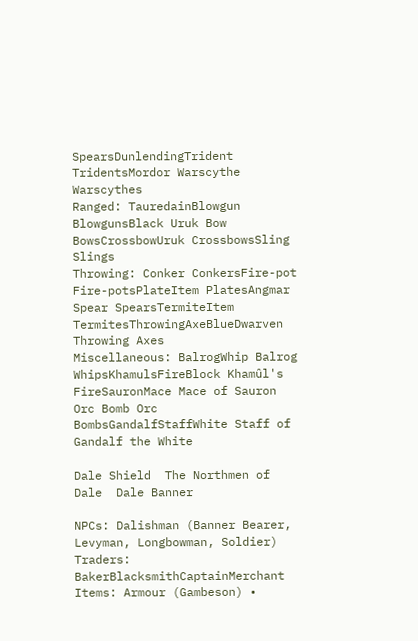SpearsDunlendingTrident TridentsMordor Warscythe Warscythes
Ranged: TauredainBlowgun BlowgunsBlack Uruk Bow BowsCrossbowUruk CrossbowsSling Slings
Throwing: Conker ConkersFire-pot Fire-potsPlateItem PlatesAngmar Spear SpearsTermiteItem TermitesThrowingAxeBlueDwarven Throwing Axes
Miscellaneous: BalrogWhip Balrog WhipsKhamulsFireBlock Khamûl's FireSauronMace Mace of Sauron
Orc Bomb Orc BombsGandalfStaffWhite Staff of Gandalf the White

Dale Shield  The Northmen of Dale  Dale Banner

NPCs: Dalishman (Banner Bearer, Levyman, Longbowman, Soldier)
Traders: BakerBlacksmithCaptainMerchant
Items: Armour (Gambeson) •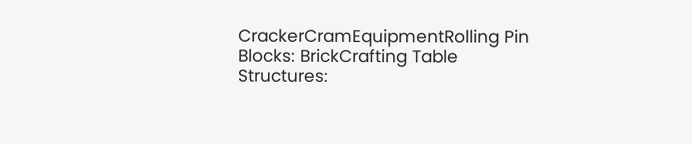CrackerCramEquipmentRolling Pin
Blocks: BrickCrafting Table
Structures: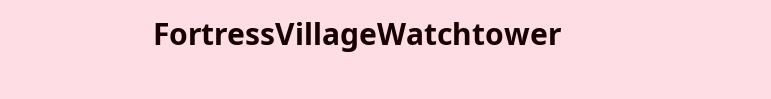FortressVillageWatchtower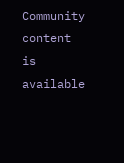Community content is available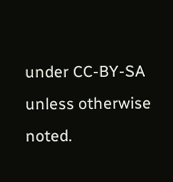under CC-BY-SA unless otherwise noted.